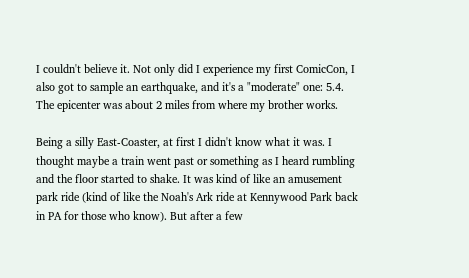I couldn't believe it. Not only did I experience my first ComicCon, I also got to sample an earthquake, and it's a "moderate" one: 5.4.   The epicenter was about 2 miles from where my brother works.

Being a silly East-Coaster, at first I didn't know what it was. I thought maybe a train went past or something as I heard rumbling and the floor started to shake. It was kind of like an amusement park ride (kind of like the Noah's Ark ride at Kennywood Park back in PA for those who know). But after a few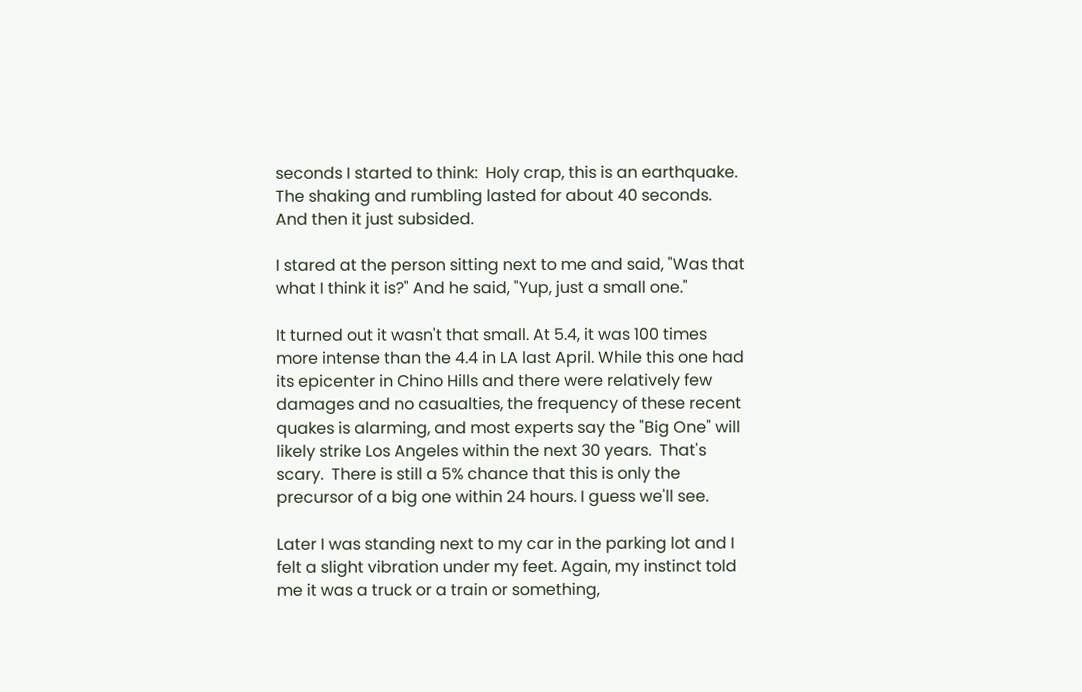seconds I started to think:  Holy crap, this is an earthquake.  The shaking and rumbling lasted for about 40 seconds. And then it just subsided.

I stared at the person sitting next to me and said, "Was that what I think it is?" And he said, "Yup, just a small one."

It turned out it wasn't that small. At 5.4, it was 100 times more intense than the 4.4 in LA last April. While this one had its epicenter in Chino Hills and there were relatively few damages and no casualties, the frequency of these recent quakes is alarming, and most experts say the "Big One" will likely strike Los Angeles within the next 30 years.  That's scary.  There is still a 5% chance that this is only the precursor of a big one within 24 hours. I guess we'll see.

Later I was standing next to my car in the parking lot and I felt a slight vibration under my feet. Again, my instinct told me it was a truck or a train or something,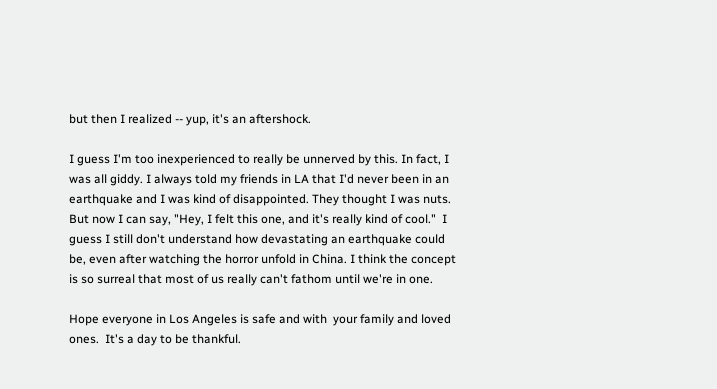but then I realized -- yup, it's an aftershock.

I guess I'm too inexperienced to really be unnerved by this. In fact, I was all giddy. I always told my friends in LA that I'd never been in an earthquake and I was kind of disappointed. They thought I was nuts. But now I can say, "Hey, I felt this one, and it's really kind of cool."  I guess I still don't understand how devastating an earthquake could be, even after watching the horror unfold in China. I think the concept is so surreal that most of us really can't fathom until we're in one.

Hope everyone in Los Angeles is safe and with  your family and loved ones.  It's a day to be thankful.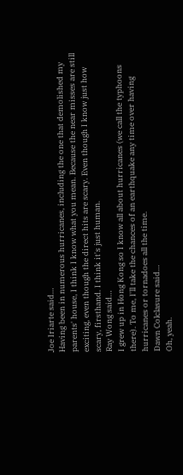Joe Iriarte said…
Having been in numerous hurricanes, including the one that demolished my parents' house, I think I know what you mean. Because the near misses are still exciting, even though the direct hits are scary. Even though I know just how scary, firsthand. I think it's just human.
Ray Wong said…
I grew up in Hong Kong so I know all about hurricanes (we call the typhoons there). To me, I'll take the chances of an earthquake any time over having hurricanes or tornadoes all the time.
Dawn Colclasure said…
Oh, yeah.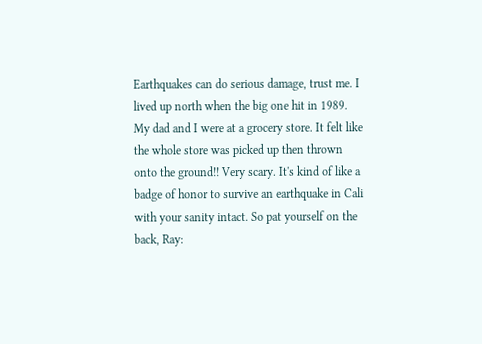Earthquakes can do serious damage, trust me. I lived up north when the big one hit in 1989. My dad and I were at a grocery store. It felt like the whole store was picked up then thrown onto the ground!! Very scary. It's kind of like a badge of honor to survive an earthquake in Cali with your sanity intact. So pat yourself on the back, Ray: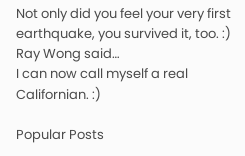Not only did you feel your very first earthquake, you survived it, too. :)
Ray Wong said…
I can now call myself a real Californian. :)

Popular Posts